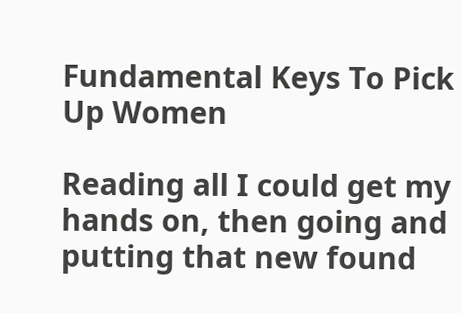Fundamental Keys To Pick Up Women

Reading all I could get my hands on, then going and putting that new found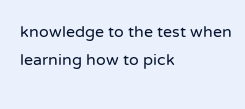knowledge to the test when learning how to pick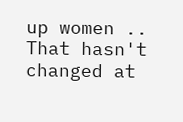up women .. That hasn't changed at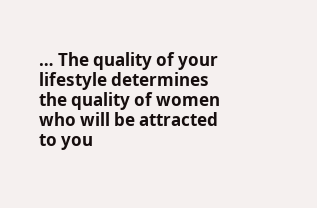… The quality of your lifestyle determines the quality of women who will be attracted to you